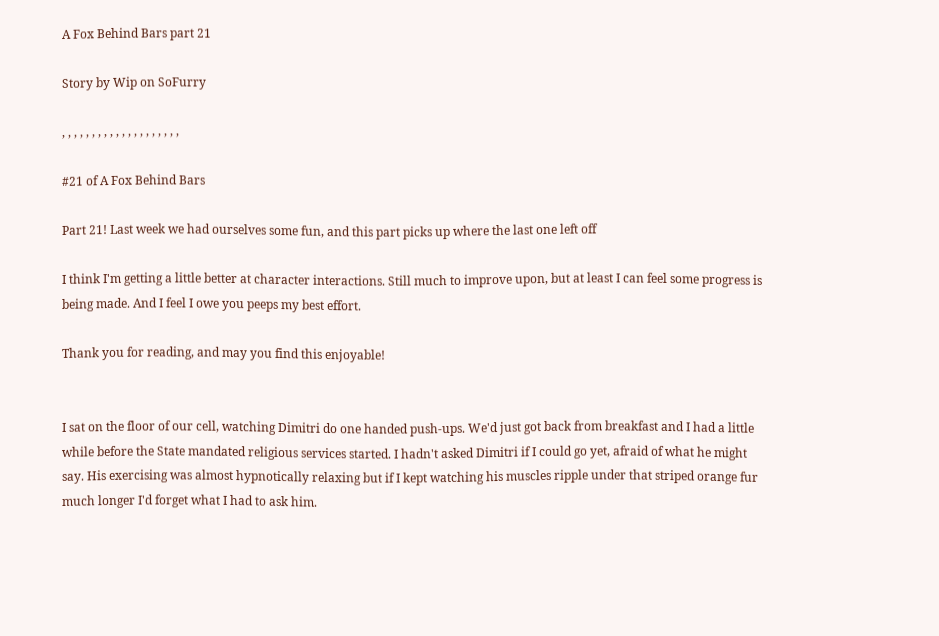A Fox Behind Bars part 21

Story by Wip on SoFurry

, , , , , , , , , , , , , , , , , , , ,

#21 of A Fox Behind Bars

Part 21! Last week we had ourselves some fun, and this part picks up where the last one left off

I think I'm getting a little better at character interactions. Still much to improve upon, but at least I can feel some progress is being made. And I feel I owe you peeps my best effort.

Thank you for reading, and may you find this enjoyable!


I sat on the floor of our cell, watching Dimitri do one handed push-ups. We'd just got back from breakfast and I had a little while before the State mandated religious services started. I hadn't asked Dimitri if I could go yet, afraid of what he might say. His exercising was almost hypnotically relaxing but if I kept watching his muscles ripple under that striped orange fur much longer I'd forget what I had to ask him.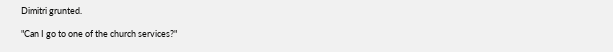Dimitri grunted.

"Can I go to one of the church services?"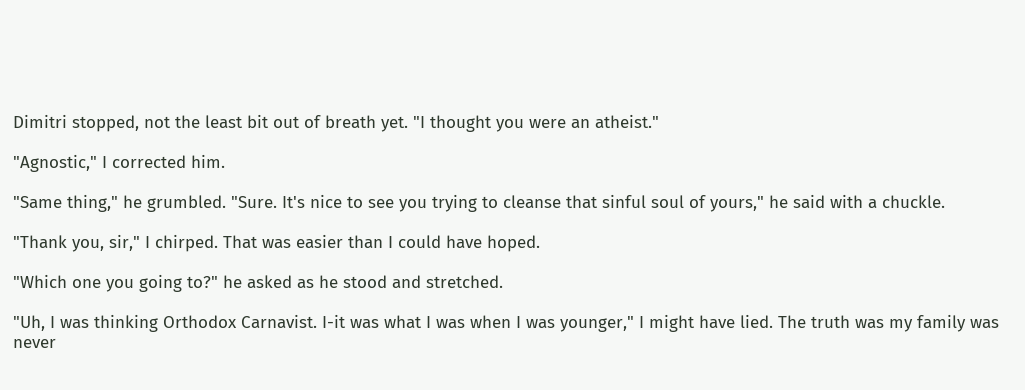Dimitri stopped, not the least bit out of breath yet. "I thought you were an atheist."

"Agnostic," I corrected him.

"Same thing," he grumbled. "Sure. It's nice to see you trying to cleanse that sinful soul of yours," he said with a chuckle.

"Thank you, sir," I chirped. That was easier than I could have hoped.

"Which one you going to?" he asked as he stood and stretched.

"Uh, I was thinking Orthodox Carnavist. I-it was what I was when I was younger," I might have lied. The truth was my family was never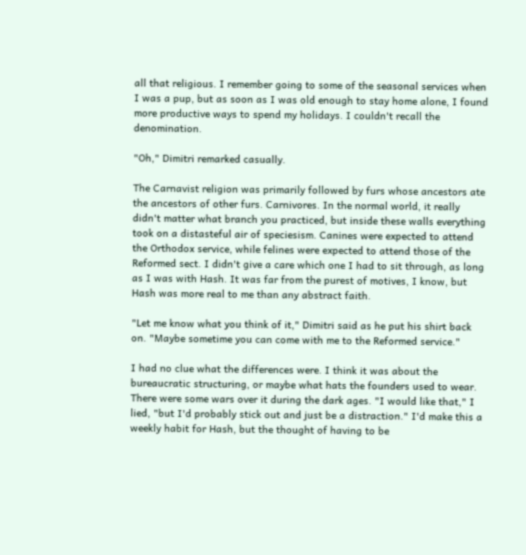all that religious. I remember going to some of the seasonal services when I was a pup, but as soon as I was old enough to stay home alone, I found more productive ways to spend my holidays. I couldn't recall the denomination.

"Oh," Dimitri remarked casually.

The Carnavist religion was primarily followed by furs whose ancestors ate the ancestors of other furs. Carnivores. In the normal world, it really didn't matter what branch you practiced, but inside these walls everything took on a distasteful air of speciesism. Canines were expected to attend the Orthodox service, while felines were expected to attend those of the Reformed sect. I didn't give a care which one I had to sit through, as long as I was with Hash. It was far from the purest of motives, I know, but Hash was more real to me than any abstract faith.

"Let me know what you think of it," Dimitri said as he put his shirt back on. "Maybe sometime you can come with me to the Reformed service."

I had no clue what the differences were. I think it was about the bureaucratic structuring, or maybe what hats the founders used to wear. There were some wars over it during the dark ages. "I would like that," I lied, "but I'd probably stick out and just be a distraction." I'd make this a weekly habit for Hash, but the thought of having to be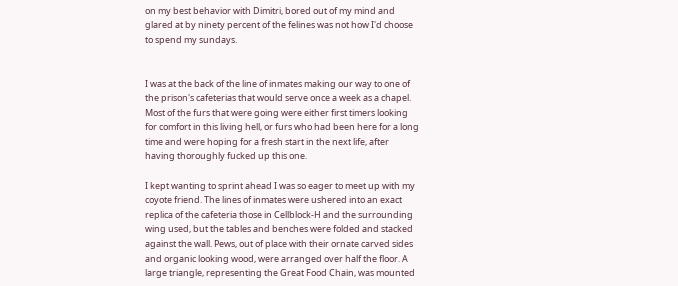on my best behavior with Dimitri, bored out of my mind and glared at by ninety percent of the felines was not how I'd choose to spend my sundays.


I was at the back of the line of inmates making our way to one of the prison's cafeterias that would serve once a week as a chapel. Most of the furs that were going were either first timers looking for comfort in this living hell, or furs who had been here for a long time and were hoping for a fresh start in the next life, after having thoroughly fucked up this one.

I kept wanting to sprint ahead I was so eager to meet up with my coyote friend. The lines of inmates were ushered into an exact replica of the cafeteria those in Cellblock-H and the surrounding wing used, but the tables and benches were folded and stacked against the wall. Pews, out of place with their ornate carved sides and organic looking wood, were arranged over half the floor. A large triangle, representing the Great Food Chain, was mounted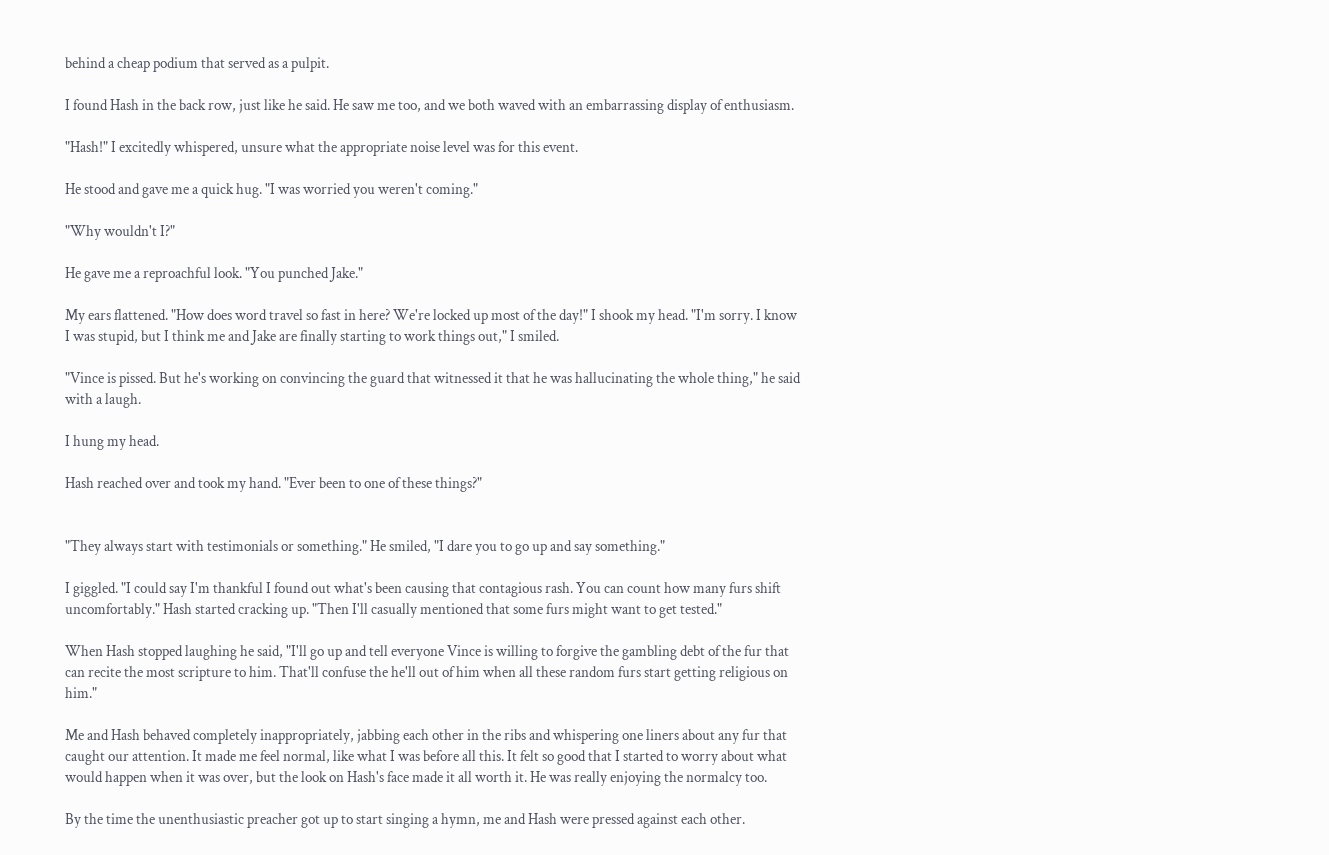behind a cheap podium that served as a pulpit.

I found Hash in the back row, just like he said. He saw me too, and we both waved with an embarrassing display of enthusiasm.

"Hash!" I excitedly whispered, unsure what the appropriate noise level was for this event.

He stood and gave me a quick hug. "I was worried you weren't coming."

"Why wouldn't I?"

He gave me a reproachful look. "You punched Jake."

My ears flattened. "How does word travel so fast in here? We're locked up most of the day!" I shook my head. "I'm sorry. I know I was stupid, but I think me and Jake are finally starting to work things out," I smiled.

"Vince is pissed. But he's working on convincing the guard that witnessed it that he was hallucinating the whole thing," he said with a laugh.

I hung my head.

Hash reached over and took my hand. "Ever been to one of these things?"


"They always start with testimonials or something." He smiled, "I dare you to go up and say something."

I giggled. "I could say I'm thankful I found out what's been causing that contagious rash. You can count how many furs shift uncomfortably." Hash started cracking up. "Then I'll casually mentioned that some furs might want to get tested."

When Hash stopped laughing he said, "I'll go up and tell everyone Vince is willing to forgive the gambling debt of the fur that can recite the most scripture to him. That'll confuse the he'll out of him when all these random furs start getting religious on him."

Me and Hash behaved completely inappropriately, jabbing each other in the ribs and whispering one liners about any fur that caught our attention. It made me feel normal, like what I was before all this. It felt so good that I started to worry about what would happen when it was over, but the look on Hash's face made it all worth it. He was really enjoying the normalcy too.

By the time the unenthusiastic preacher got up to start singing a hymn, me and Hash were pressed against each other.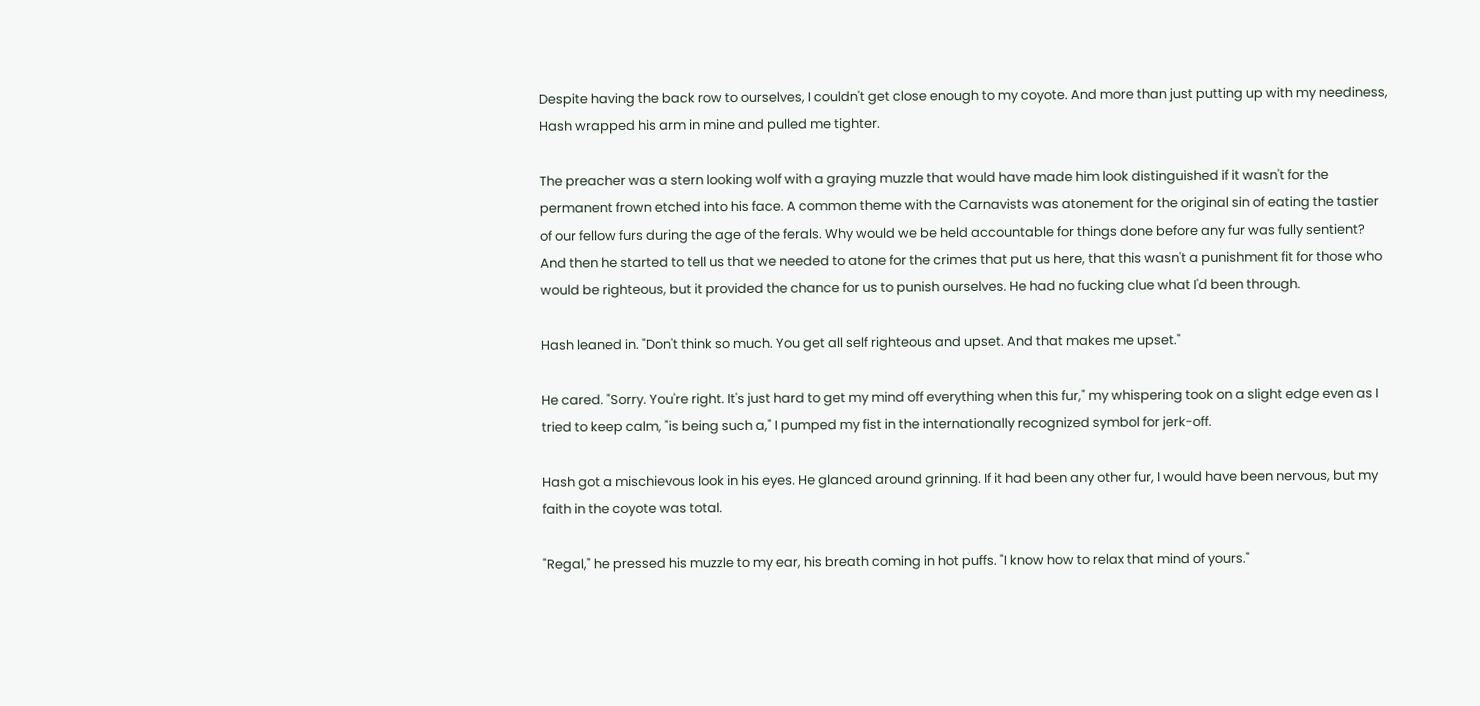Despite having the back row to ourselves, I couldn't get close enough to my coyote. And more than just putting up with my neediness, Hash wrapped his arm in mine and pulled me tighter.

The preacher was a stern looking wolf with a graying muzzle that would have made him look distinguished if it wasn't for the permanent frown etched into his face. A common theme with the Carnavists was atonement for the original sin of eating the tastier of our fellow furs during the age of the ferals. Why would we be held accountable for things done before any fur was fully sentient? And then he started to tell us that we needed to atone for the crimes that put us here, that this wasn't a punishment fit for those who would be righteous, but it provided the chance for us to punish ourselves. He had no fucking clue what I'd been through.

Hash leaned in. "Don't think so much. You get all self righteous and upset. And that makes me upset."

He cared. "Sorry. You're right. It's just hard to get my mind off everything when this fur," my whispering took on a slight edge even as I tried to keep calm, "is being such a," I pumped my fist in the internationally recognized symbol for jerk-off.

Hash got a mischievous look in his eyes. He glanced around grinning. If it had been any other fur, I would have been nervous, but my faith in the coyote was total.

"Regal," he pressed his muzzle to my ear, his breath coming in hot puffs. "I know how to relax that mind of yours."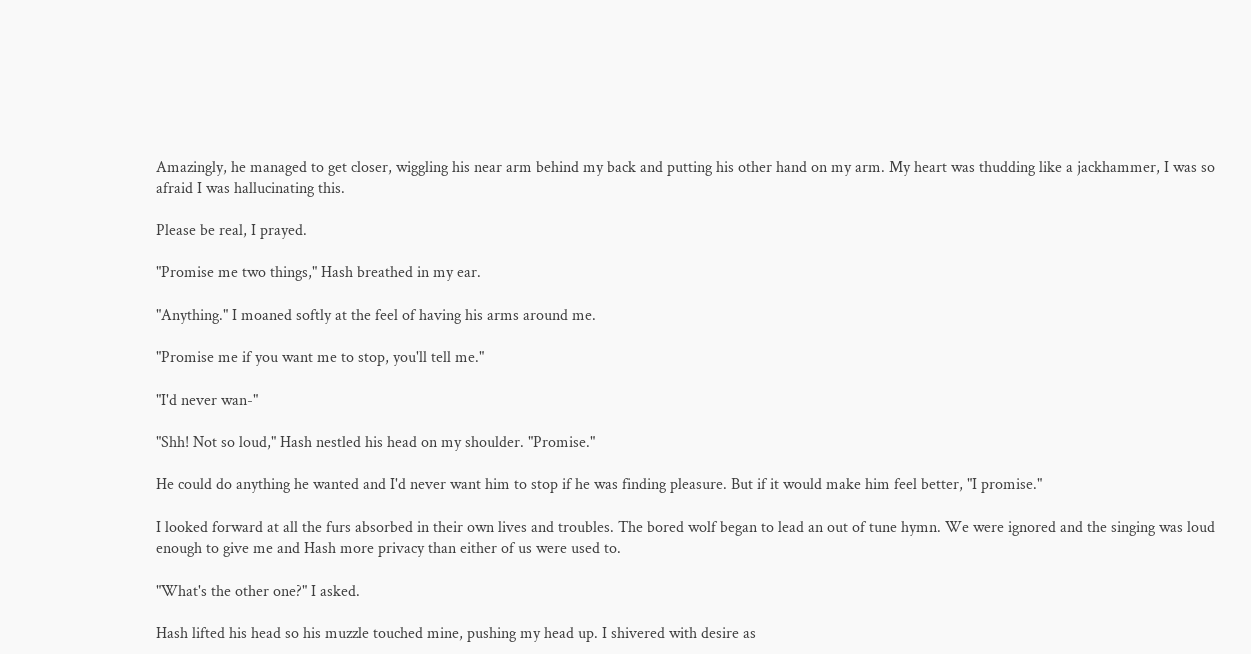Amazingly, he managed to get closer, wiggling his near arm behind my back and putting his other hand on my arm. My heart was thudding like a jackhammer, I was so afraid I was hallucinating this.

Please be real, I prayed.

"Promise me two things," Hash breathed in my ear.

"Anything." I moaned softly at the feel of having his arms around me.

"Promise me if you want me to stop, you'll tell me."

"I'd never wan-"

"Shh! Not so loud," Hash nestled his head on my shoulder. "Promise."

He could do anything he wanted and I'd never want him to stop if he was finding pleasure. But if it would make him feel better, "I promise."

I looked forward at all the furs absorbed in their own lives and troubles. The bored wolf began to lead an out of tune hymn. We were ignored and the singing was loud enough to give me and Hash more privacy than either of us were used to.

"What's the other one?" I asked.

Hash lifted his head so his muzzle touched mine, pushing my head up. I shivered with desire as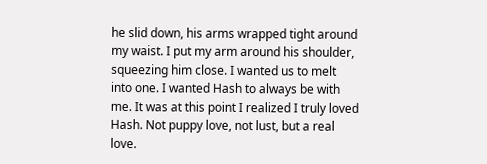he slid down, his arms wrapped tight around my waist. I put my arm around his shoulder, squeezing him close. I wanted us to melt into one. I wanted Hash to always be with me. It was at this point I realized I truly loved Hash. Not puppy love, not lust, but a real love.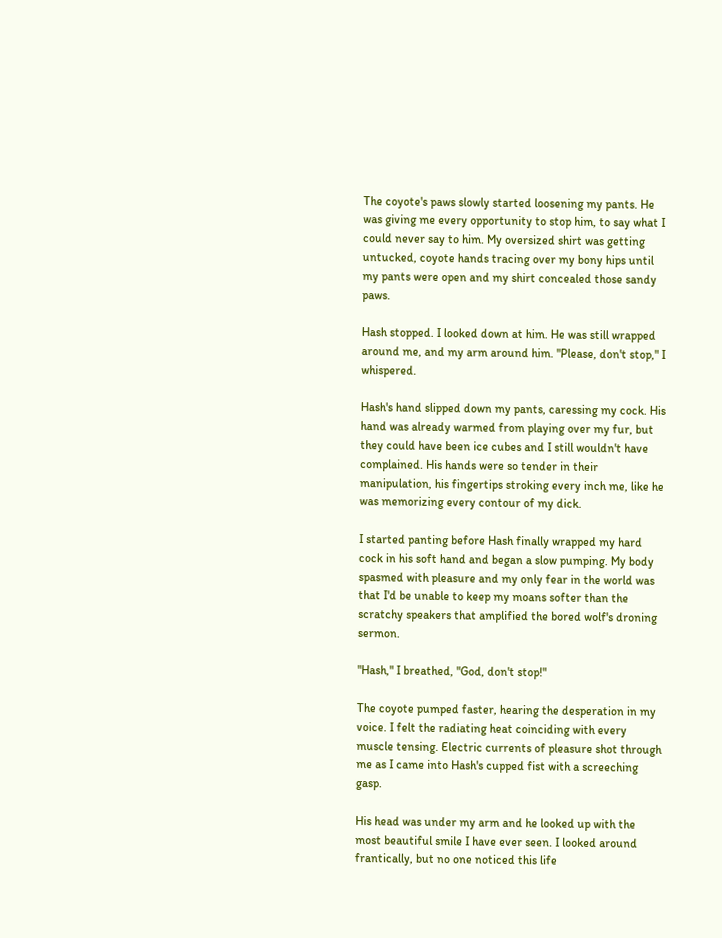The coyote's paws slowly started loosening my pants. He was giving me every opportunity to stop him, to say what I could never say to him. My oversized shirt was getting untucked, coyote hands tracing over my bony hips until my pants were open and my shirt concealed those sandy paws.

Hash stopped. I looked down at him. He was still wrapped around me, and my arm around him. "Please, don't stop," I whispered.

Hash's hand slipped down my pants, caressing my cock. His hand was already warmed from playing over my fur, but they could have been ice cubes and I still wouldn't have complained. His hands were so tender in their manipulation, his fingertips stroking every inch me, like he was memorizing every contour of my dick.

I started panting before Hash finally wrapped my hard cock in his soft hand and began a slow pumping. My body spasmed with pleasure and my only fear in the world was that I'd be unable to keep my moans softer than the scratchy speakers that amplified the bored wolf's droning sermon.

"Hash," I breathed, "God, don't stop!"

The coyote pumped faster, hearing the desperation in my voice. I felt the radiating heat coinciding with every muscle tensing. Electric currents of pleasure shot through me as I came into Hash's cupped fist with a screeching gasp.

His head was under my arm and he looked up with the most beautiful smile I have ever seen. I looked around frantically, but no one noticed this life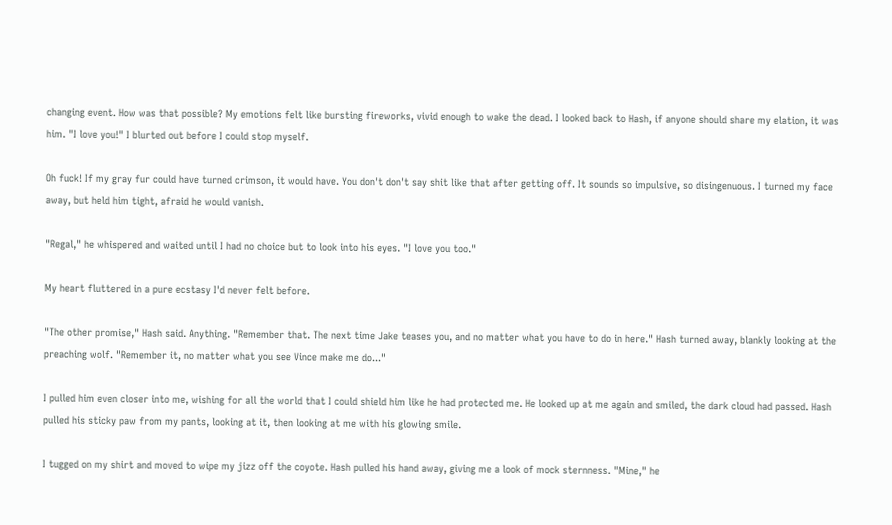changing event. How was that possible? My emotions felt like bursting fireworks, vivid enough to wake the dead. I looked back to Hash, if anyone should share my elation, it was him. "I love you!" I blurted out before I could stop myself.

Oh fuck! If my gray fur could have turned crimson, it would have. You don't don't say shit like that after getting off. It sounds so impulsive, so disingenuous. I turned my face away, but held him tight, afraid he would vanish.

"Regal," he whispered and waited until I had no choice but to look into his eyes. "I love you too."

My heart fluttered in a pure ecstasy I'd never felt before.

"The other promise," Hash said. Anything. "Remember that. The next time Jake teases you, and no matter what you have to do in here." Hash turned away, blankly looking at the preaching wolf. "Remember it, no matter what you see Vince make me do..."

I pulled him even closer into me, wishing for all the world that I could shield him like he had protected me. He looked up at me again and smiled, the dark cloud had passed. Hash pulled his sticky paw from my pants, looking at it, then looking at me with his glowing smile.

I tugged on my shirt and moved to wipe my jizz off the coyote. Hash pulled his hand away, giving me a look of mock sternness. "Mine," he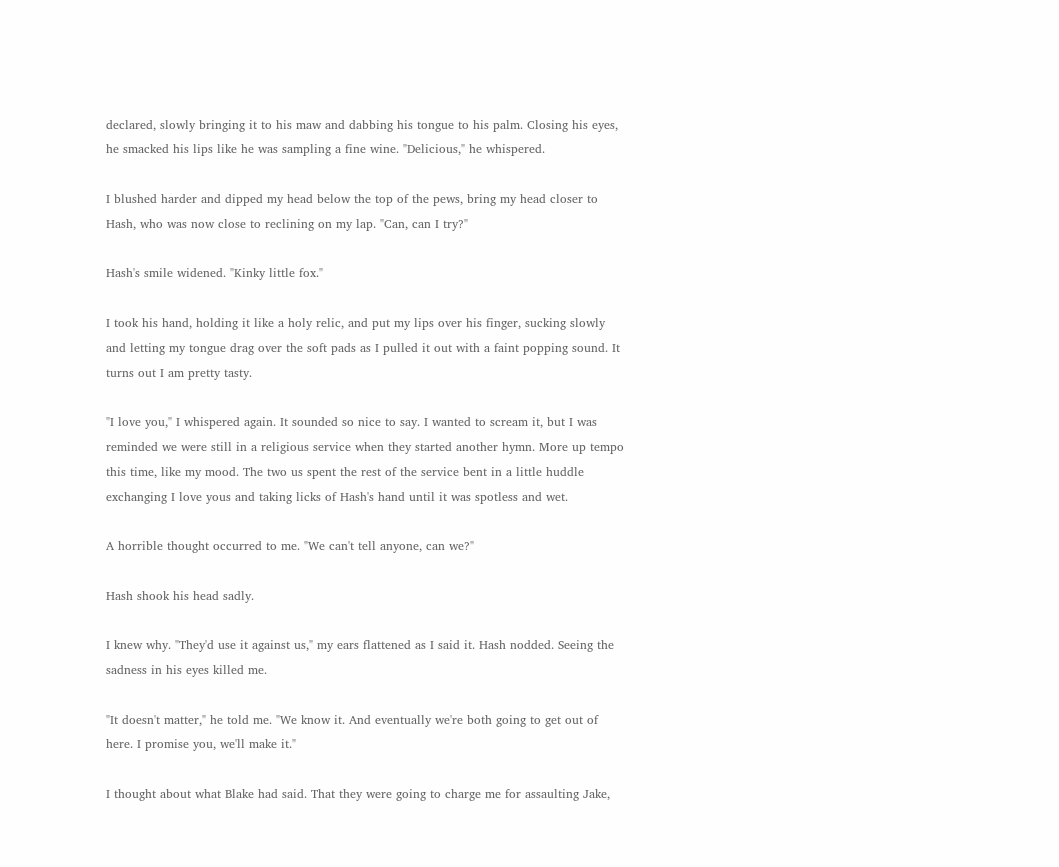declared, slowly bringing it to his maw and dabbing his tongue to his palm. Closing his eyes, he smacked his lips like he was sampling a fine wine. "Delicious," he whispered.

I blushed harder and dipped my head below the top of the pews, bring my head closer to Hash, who was now close to reclining on my lap. "Can, can I try?"

Hash's smile widened. "Kinky little fox."

I took his hand, holding it like a holy relic, and put my lips over his finger, sucking slowly and letting my tongue drag over the soft pads as I pulled it out with a faint popping sound. It turns out I am pretty tasty.

"I love you," I whispered again. It sounded so nice to say. I wanted to scream it, but I was reminded we were still in a religious service when they started another hymn. More up tempo this time, like my mood. The two us spent the rest of the service bent in a little huddle exchanging I love yous and taking licks of Hash's hand until it was spotless and wet.

A horrible thought occurred to me. "We can't tell anyone, can we?"

Hash shook his head sadly.

I knew why. "They'd use it against us," my ears flattened as I said it. Hash nodded. Seeing the sadness in his eyes killed me.

"It doesn't matter," he told me. "We know it. And eventually we're both going to get out of here. I promise you, we'll make it."

I thought about what Blake had said. That they were going to charge me for assaulting Jake,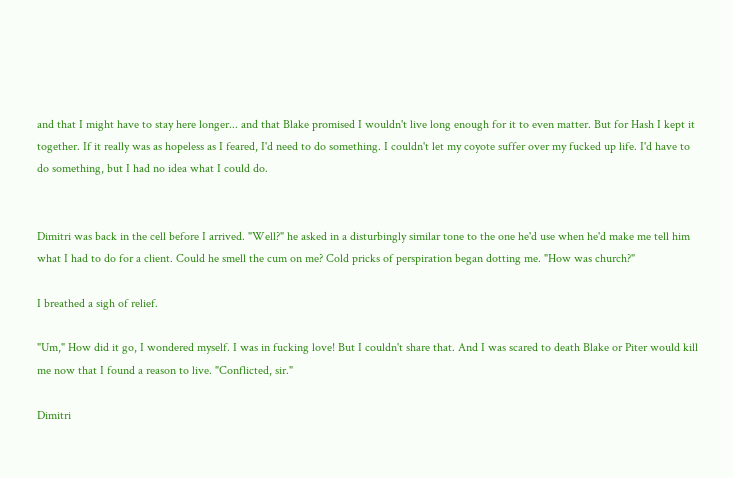and that I might have to stay here longer... and that Blake promised I wouldn't live long enough for it to even matter. But for Hash I kept it together. If it really was as hopeless as I feared, I'd need to do something. I couldn't let my coyote suffer over my fucked up life. I'd have to do something, but I had no idea what I could do.


Dimitri was back in the cell before I arrived. "Well?" he asked in a disturbingly similar tone to the one he'd use when he'd make me tell him what I had to do for a client. Could he smell the cum on me? Cold pricks of perspiration began dotting me. "How was church?"

I breathed a sigh of relief.

"Um," How did it go, I wondered myself. I was in fucking love! But I couldn't share that. And I was scared to death Blake or Piter would kill me now that I found a reason to live. "Conflicted, sir."

Dimitri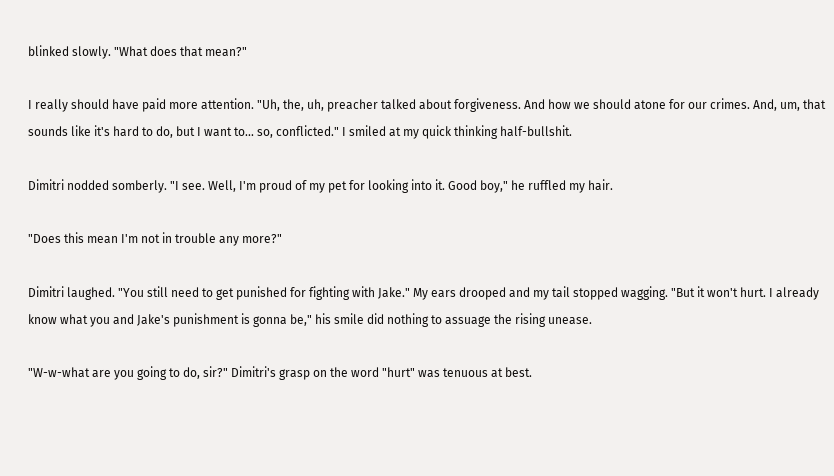blinked slowly. "What does that mean?"

I really should have paid more attention. "Uh, the, uh, preacher talked about forgiveness. And how we should atone for our crimes. And, um, that sounds like it's hard to do, but I want to... so, conflicted." I smiled at my quick thinking half-bullshit.

Dimitri nodded somberly. "I see. Well, I'm proud of my pet for looking into it. Good boy," he ruffled my hair.

"Does this mean I'm not in trouble any more?"

Dimitri laughed. "You still need to get punished for fighting with Jake." My ears drooped and my tail stopped wagging. "But it won't hurt. I already know what you and Jake's punishment is gonna be," his smile did nothing to assuage the rising unease.

"W-w-what are you going to do, sir?" Dimitri's grasp on the word "hurt" was tenuous at best.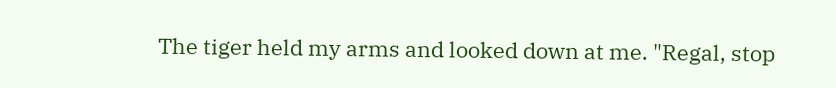The tiger held my arms and looked down at me. "Regal, stop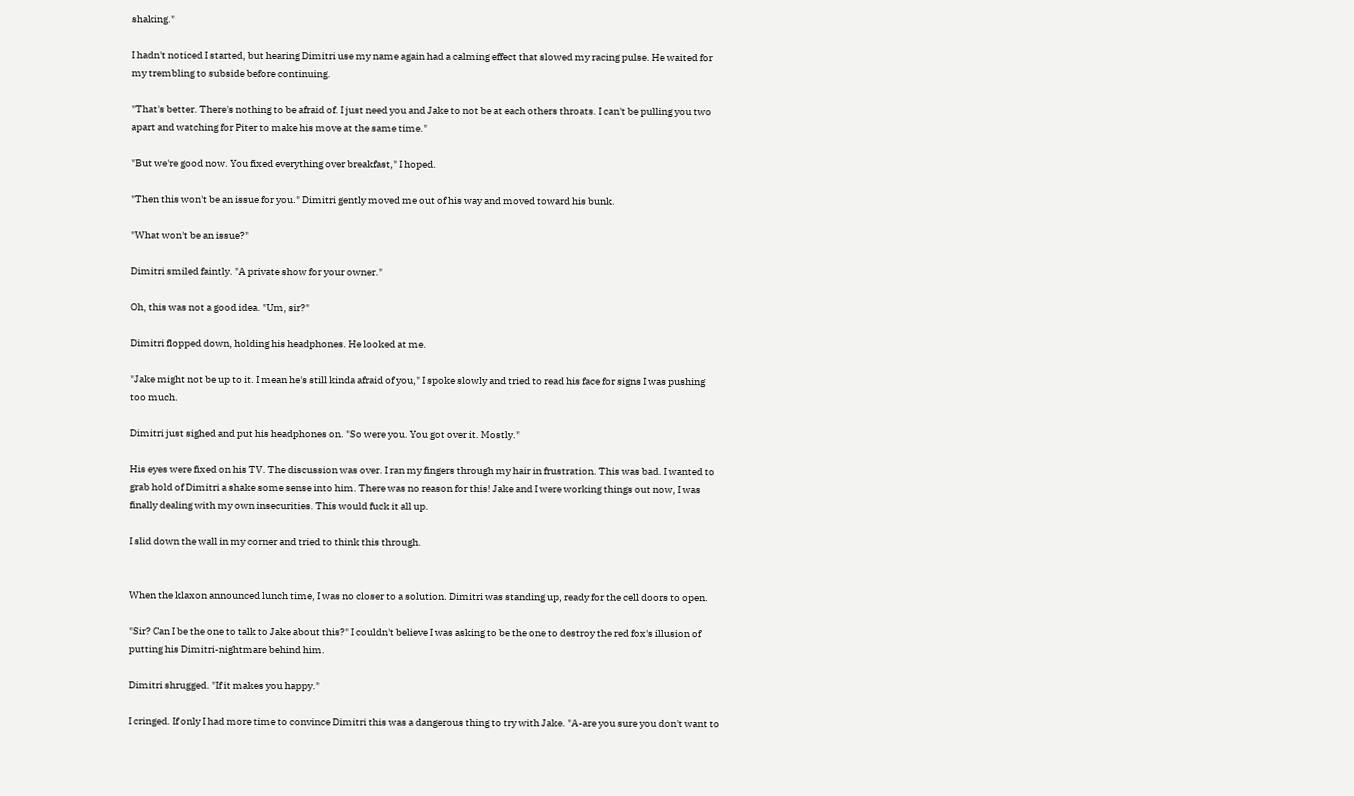shaking."

I hadn't noticed I started, but hearing Dimitri use my name again had a calming effect that slowed my racing pulse. He waited for my trembling to subside before continuing.

"That's better. There's nothing to be afraid of. I just need you and Jake to not be at each others throats. I can't be pulling you two apart and watching for Piter to make his move at the same time."

"But we're good now. You fixed everything over breakfast," I hoped.

"Then this won't be an issue for you." Dimitri gently moved me out of his way and moved toward his bunk.

"What won't be an issue?"

Dimitri smiled faintly. "A private show for your owner."

Oh, this was not a good idea. "Um, sir?"

Dimitri flopped down, holding his headphones. He looked at me.

"Jake might not be up to it. I mean he's still kinda afraid of you," I spoke slowly and tried to read his face for signs I was pushing too much.

Dimitri just sighed and put his headphones on. "So were you. You got over it. Mostly."

His eyes were fixed on his TV. The discussion was over. I ran my fingers through my hair in frustration. This was bad. I wanted to grab hold of Dimitri a shake some sense into him. There was no reason for this! Jake and I were working things out now, I was finally dealing with my own insecurities. This would fuck it all up.

I slid down the wall in my corner and tried to think this through.


When the klaxon announced lunch time, I was no closer to a solution. Dimitri was standing up, ready for the cell doors to open.

"Sir? Can I be the one to talk to Jake about this?" I couldn't believe I was asking to be the one to destroy the red fox's illusion of putting his Dimitri-nightmare behind him.

Dimitri shrugged. "If it makes you happy."

I cringed. If only I had more time to convince Dimitri this was a dangerous thing to try with Jake. "A-are you sure you don't want to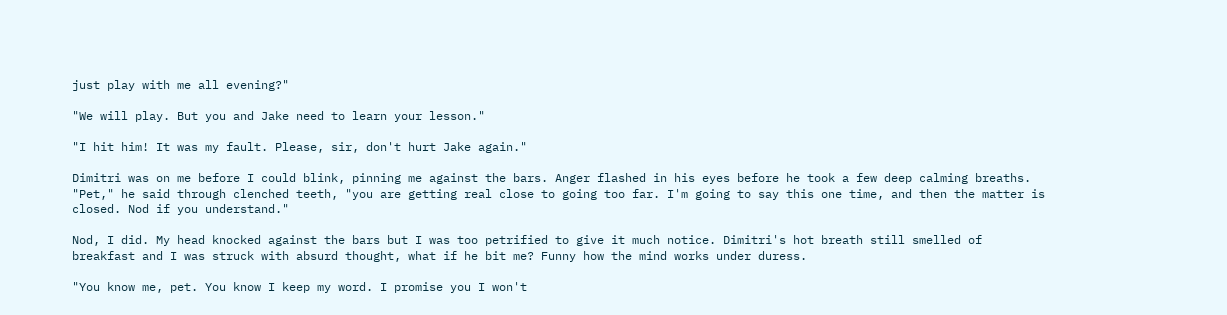just play with me all evening?"

"We will play. But you and Jake need to learn your lesson."

"I hit him! It was my fault. Please, sir, don't hurt Jake again."

Dimitri was on me before I could blink, pinning me against the bars. Anger flashed in his eyes before he took a few deep calming breaths. "Pet," he said through clenched teeth, "you are getting real close to going too far. I'm going to say this one time, and then the matter is closed. Nod if you understand."

Nod, I did. My head knocked against the bars but I was too petrified to give it much notice. Dimitri's hot breath still smelled of breakfast and I was struck with absurd thought, what if he bit me? Funny how the mind works under duress.

"You know me, pet. You know I keep my word. I promise you I won't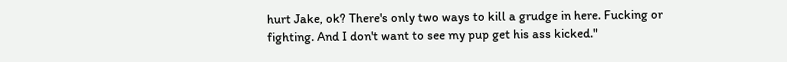hurt Jake, ok? There's only two ways to kill a grudge in here. Fucking or fighting. And I don't want to see my pup get his ass kicked."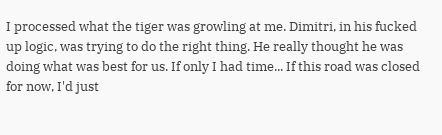I processed what the tiger was growling at me. Dimitri, in his fucked up logic, was trying to do the right thing. He really thought he was doing what was best for us. If only I had time... If this road was closed for now, I'd just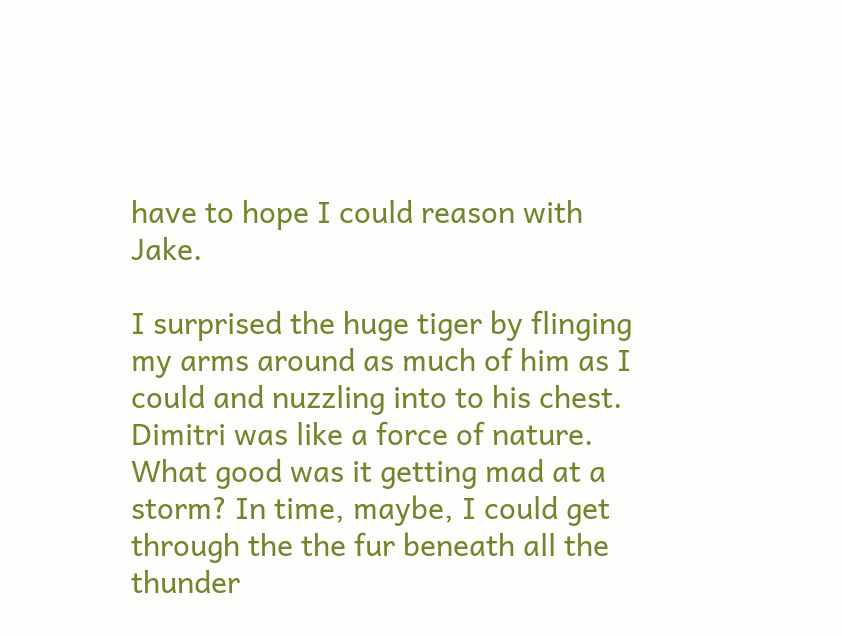have to hope I could reason with Jake.

I surprised the huge tiger by flinging my arms around as much of him as I could and nuzzling into to his chest. Dimitri was like a force of nature. What good was it getting mad at a storm? In time, maybe, I could get through the the fur beneath all the thunder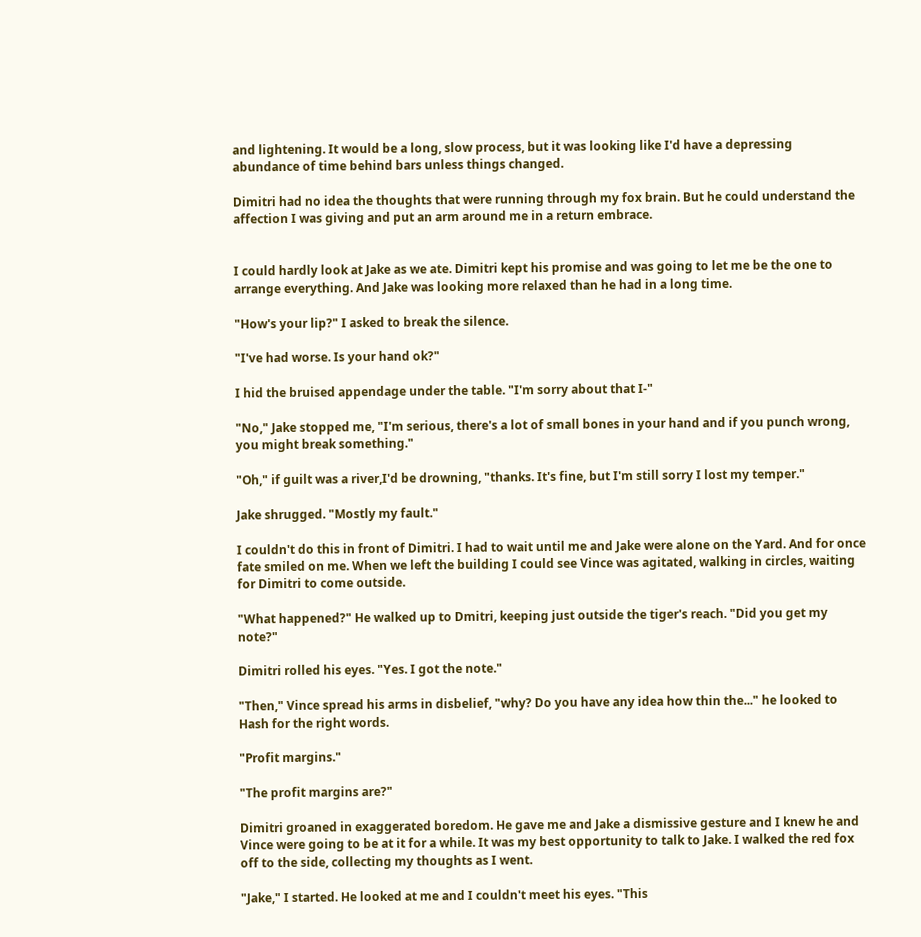and lightening. It would be a long, slow process, but it was looking like I'd have a depressing abundance of time behind bars unless things changed.

Dimitri had no idea the thoughts that were running through my fox brain. But he could understand the affection I was giving and put an arm around me in a return embrace.


I could hardly look at Jake as we ate. Dimitri kept his promise and was going to let me be the one to arrange everything. And Jake was looking more relaxed than he had in a long time.

"How's your lip?" I asked to break the silence.

"I've had worse. Is your hand ok?"

I hid the bruised appendage under the table. "I'm sorry about that I-"

"No," Jake stopped me, "I'm serious, there's a lot of small bones in your hand and if you punch wrong, you might break something."

"Oh," if guilt was a river,I'd be drowning, "thanks. It's fine, but I'm still sorry I lost my temper."

Jake shrugged. "Mostly my fault."

I couldn't do this in front of Dimitri. I had to wait until me and Jake were alone on the Yard. And for once fate smiled on me. When we left the building I could see Vince was agitated, walking in circles, waiting for Dimitri to come outside.

"What happened?" He walked up to Dmitri, keeping just outside the tiger's reach. "Did you get my note?"

Dimitri rolled his eyes. "Yes. I got the note."

"Then," Vince spread his arms in disbelief, "why? Do you have any idea how thin the..." he looked to Hash for the right words.

"Profit margins."

"The profit margins are?"

Dimitri groaned in exaggerated boredom. He gave me and Jake a dismissive gesture and I knew he and Vince were going to be at it for a while. It was my best opportunity to talk to Jake. I walked the red fox off to the side, collecting my thoughts as I went.

"Jake," I started. He looked at me and I couldn't meet his eyes. "This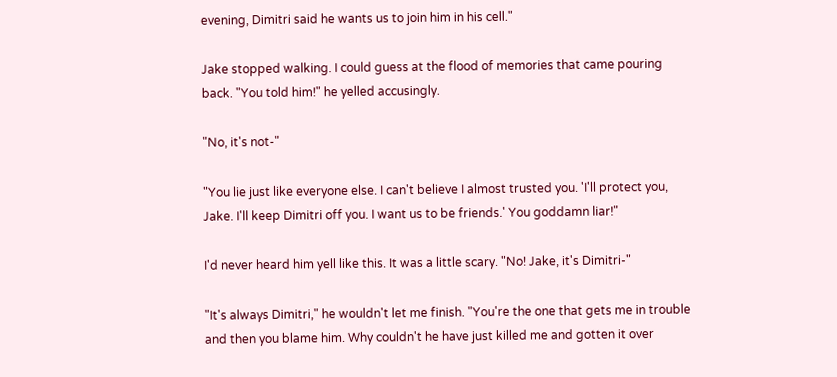evening, Dimitri said he wants us to join him in his cell."

Jake stopped walking. I could guess at the flood of memories that came pouring back. "You told him!" he yelled accusingly.

"No, it's not-"

"You lie just like everyone else. I can't believe I almost trusted you. 'I'll protect you, Jake. I'll keep Dimitri off you. I want us to be friends.' You goddamn liar!"

I'd never heard him yell like this. It was a little scary. "No! Jake, it's Dimitri-"

"It's always Dimitri," he wouldn't let me finish. "You're the one that gets me in trouble and then you blame him. Why couldn't he have just killed me and gotten it over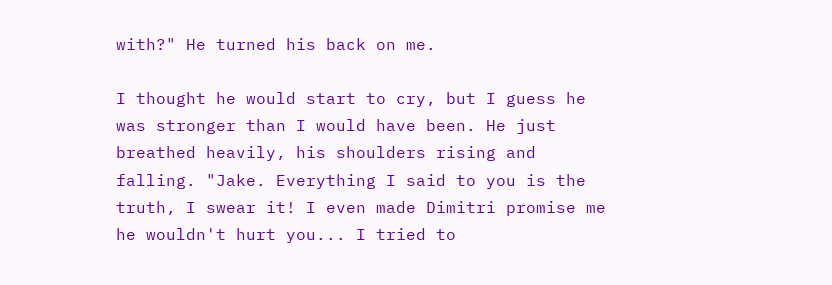with?" He turned his back on me.

I thought he would start to cry, but I guess he was stronger than I would have been. He just breathed heavily, his shoulders rising and falling. "Jake. Everything I said to you is the truth, I swear it! I even made Dimitri promise me he wouldn't hurt you... I tried to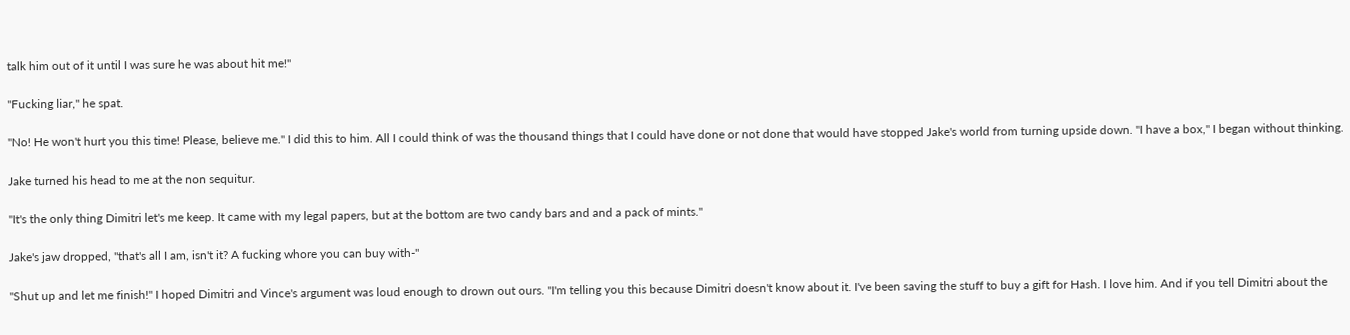talk him out of it until I was sure he was about hit me!"

"Fucking liar," he spat.

"No! He won't hurt you this time! Please, believe me." I did this to him. All I could think of was the thousand things that I could have done or not done that would have stopped Jake's world from turning upside down. "I have a box," I began without thinking.

Jake turned his head to me at the non sequitur.

"It's the only thing Dimitri let's me keep. It came with my legal papers, but at the bottom are two candy bars and and a pack of mints."

Jake's jaw dropped, "that's all I am, isn't it? A fucking whore you can buy with-"

"Shut up and let me finish!" I hoped Dimitri and Vince's argument was loud enough to drown out ours. "I'm telling you this because Dimitri doesn't know about it. I've been saving the stuff to buy a gift for Hash. I love him. And if you tell Dimitri about the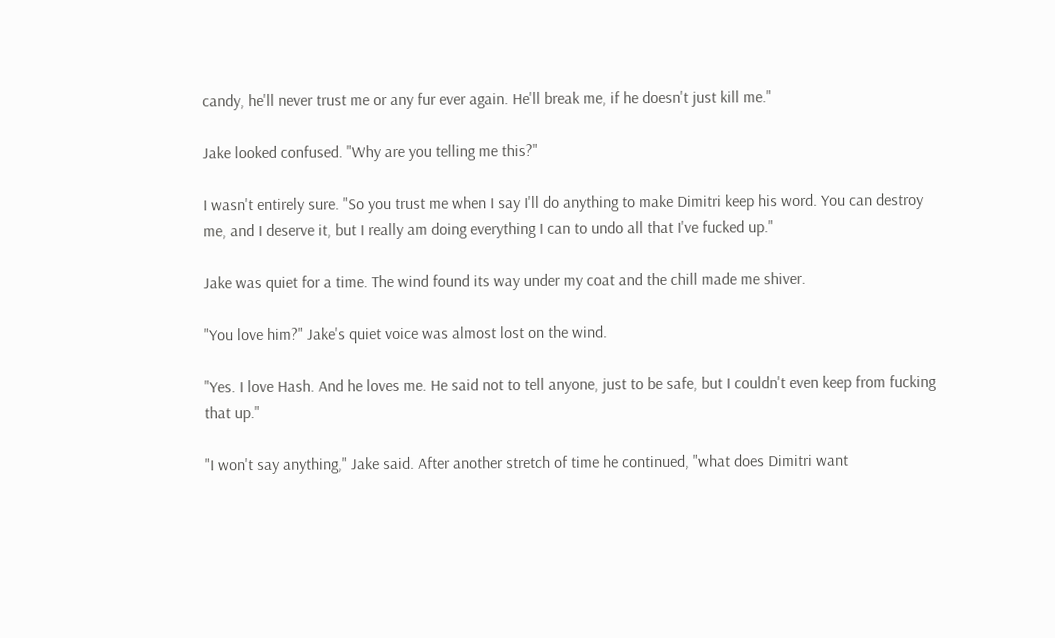candy, he'll never trust me or any fur ever again. He'll break me, if he doesn't just kill me."

Jake looked confused. "Why are you telling me this?"

I wasn't entirely sure. "So you trust me when I say I'll do anything to make Dimitri keep his word. You can destroy me, and I deserve it, but I really am doing everything I can to undo all that I've fucked up."

Jake was quiet for a time. The wind found its way under my coat and the chill made me shiver.

"You love him?" Jake's quiet voice was almost lost on the wind.

"Yes. I love Hash. And he loves me. He said not to tell anyone, just to be safe, but I couldn't even keep from fucking that up."

"I won't say anything," Jake said. After another stretch of time he continued, "what does Dimitri want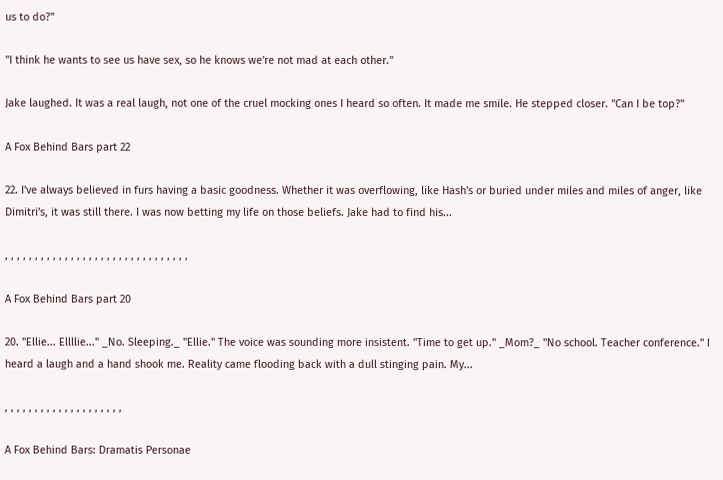us to do?"

"I think he wants to see us have sex, so he knows we're not mad at each other."

Jake laughed. It was a real laugh, not one of the cruel mocking ones I heard so often. It made me smile. He stepped closer. "Can I be top?"

A Fox Behind Bars part 22

22. I've always believed in furs having a basic goodness. Whether it was overflowing, like Hash's or buried under miles and miles of anger, like Dimitri's, it was still there. I was now betting my life on those beliefs. Jake had to find his...

, , , , , , , , , , , , , , , , , , , , , , , , , , , , , , ,

A Fox Behind Bars part 20

20. "Ellie... Ellllie..." _No. Sleeping._ "Ellie." The voice was sounding more insistent. "Time to get up." _Mom?_ "No school. Teacher conference." I heard a laugh and a hand shook me. Reality came flooding back with a dull stinging pain. My...

, , , , , , , , , , , , , , , , , , , ,

A Fox Behind Bars: Dramatis Personae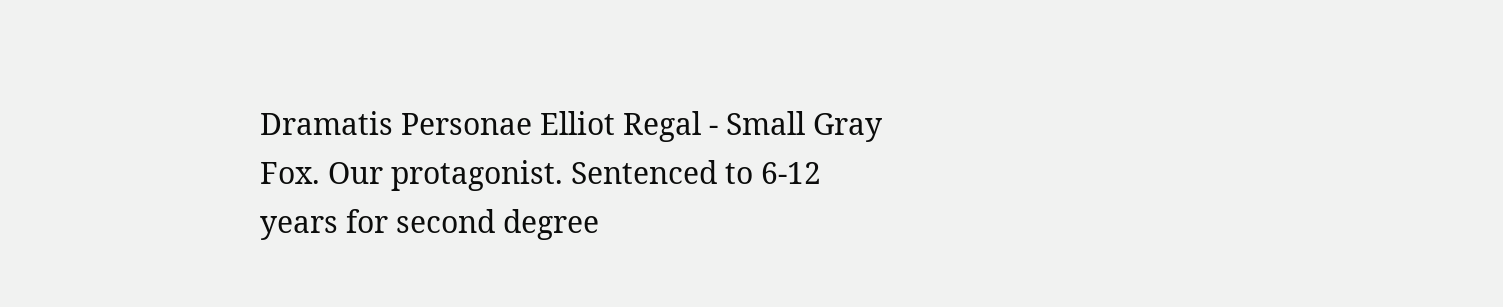Dramatis Personae Elliot Regal - Small Gray Fox. Our protagonist. Sentenced to 6-12 years for second degree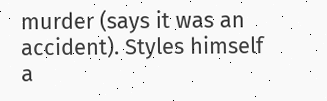murder (says it was an accident). Styles himself a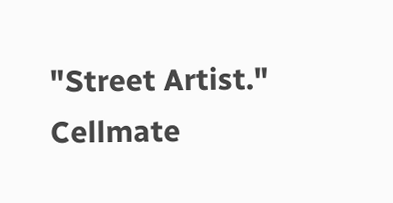"Street Artist." Cellmate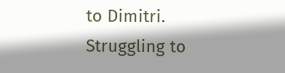to Dimitri. Struggling to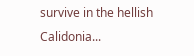survive in the hellish Calidonia...